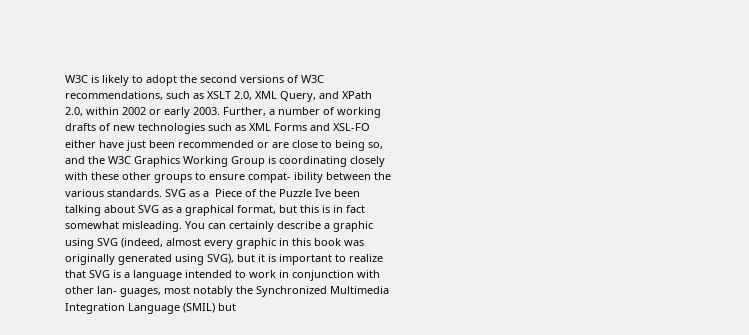W3C is likely to adopt the second versions of W3C recommendations, such as XSLT 2.0, XML Query, and XPath 2.0, within 2002 or early 2003. Further, a number of working drafts of new technologies such as XML Forms and XSL-FO either have just been recommended or are close to being so, and the W3C Graphics Working Group is coordinating closely with these other groups to ensure compat- ibility between the various standards. SVG as a  Piece of the Puzzle Ive been talking about SVG as a graphical format, but this is in fact somewhat misleading. You can certainly describe a graphic using SVG (indeed, almost every graphic in this book was originally generated using SVG), but it is important to realize that SVG is a language intended to work in conjunction with other lan- guages, most notably the Synchronized Multimedia Integration Language (SMIL) but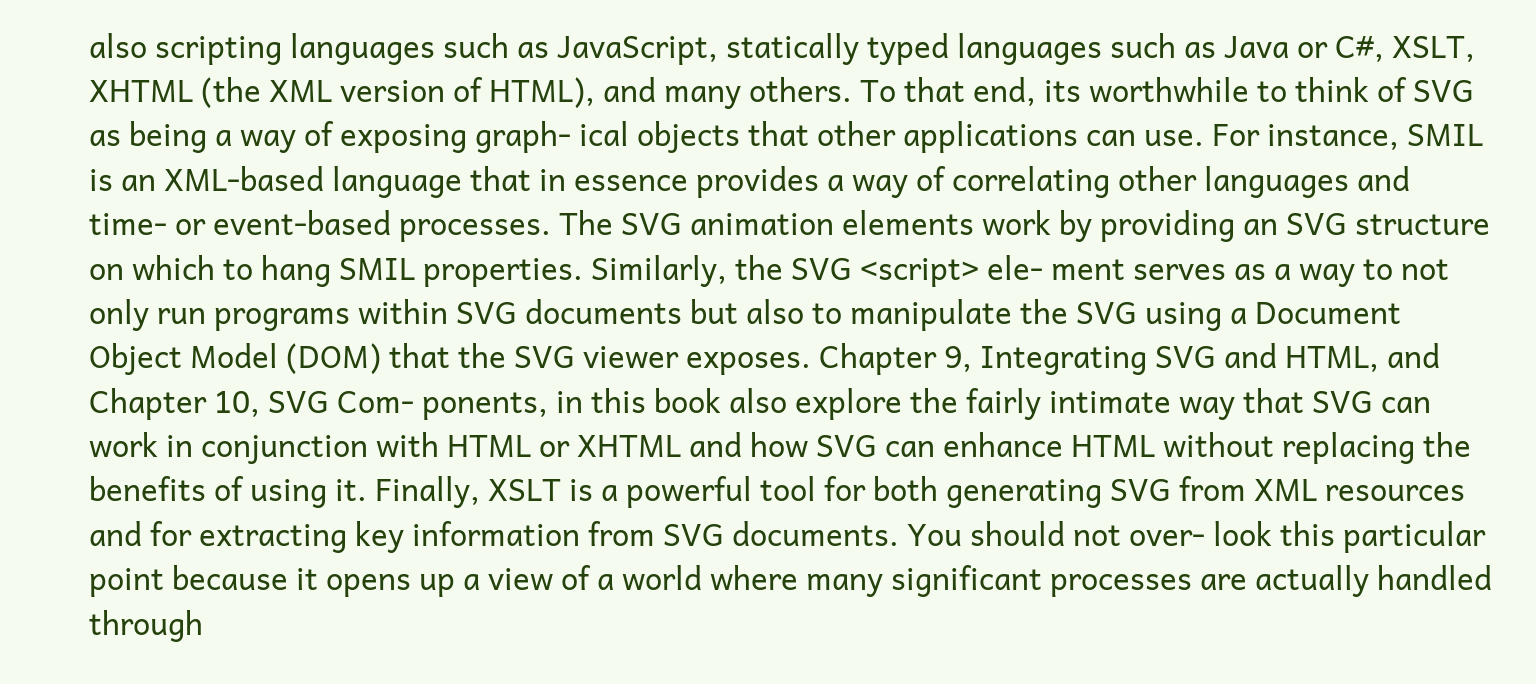also scripting languages such as JavaScript, statically typed languages such as Java or C#, XSLT, XHTML (the XML version of HTML), and many others. To that end, its worthwhile to think of SVG as being a way of exposing graph- ical objects that other applications can use. For instance, SMIL is an XML-based language that in essence provides a way of correlating other languages and time- or event-based processes. The SVG animation elements work by providing an SVG structure on which to hang SMIL properties. Similarly, the SVG <script> ele- ment serves as a way to not only run programs within SVG documents but also to manipulate the SVG using a Document Object Model (DOM) that the SVG viewer exposes. Chapter 9, Integrating SVG and HTML, and Chapter 10, SVG Com- ponents, in this book also explore the fairly intimate way that SVG can work in conjunction with HTML or XHTML and how SVG can enhance HTML without replacing the benefits of using it. Finally, XSLT is a powerful tool for both generating SVG from XML resources and for extracting key information from SVG documents. You should not over- look this particular point because it opens up a view of a world where many significant processes are actually handled through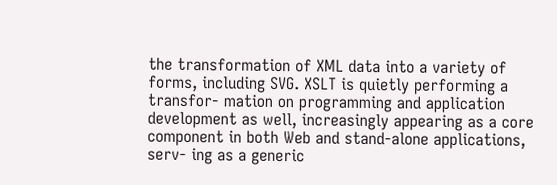the transformation of XML data into a variety of forms, including SVG. XSLT is quietly performing a transfor- mation on programming and application development as well, increasingly appearing as a core component in both Web and stand-alone applications, serv- ing as a generic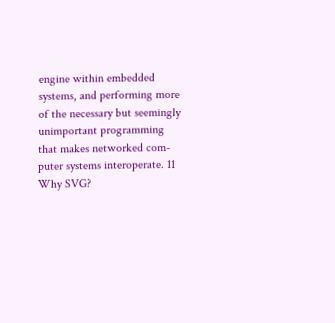engine within embedded systems, and performing more of the necessary but seemingly unimportant programming that makes networked com- puter systems interoperate. 11 Why SVG?